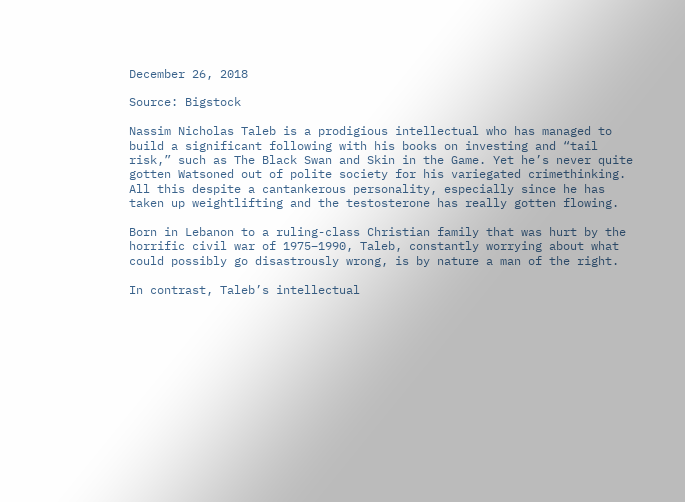December 26, 2018

Source: Bigstock

Nassim Nicholas Taleb is a prodigious intellectual who has managed to build a significant following with his books on investing and “tail risk,” such as The Black Swan and Skin in the Game. Yet he’s never quite gotten Watsoned out of polite society for his variegated crimethinking. All this despite a cantankerous personality, especially since he has taken up weightlifting and the testosterone has really gotten flowing.

Born in Lebanon to a ruling-class Christian family that was hurt by the horrific civil war of 1975–1990, Taleb, constantly worrying about what could possibly go disastrously wrong, is by nature a man of the right.

In contrast, Taleb’s intellectual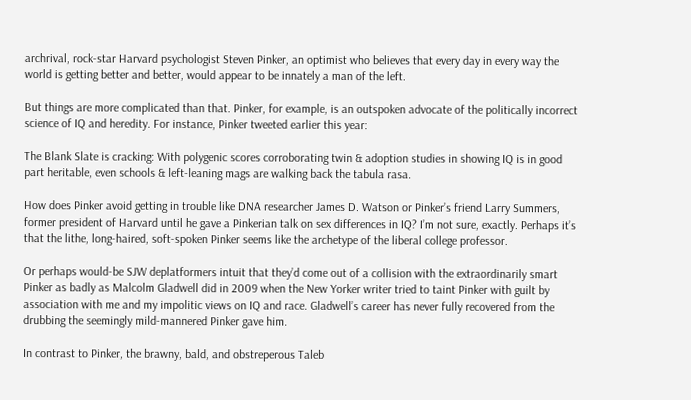archrival, rock-star Harvard psychologist Steven Pinker, an optimist who believes that every day in every way the world is getting better and better, would appear to be innately a man of the left.

But things are more complicated than that. Pinker, for example, is an outspoken advocate of the politically incorrect science of IQ and heredity. For instance, Pinker tweeted earlier this year:

The Blank Slate is cracking: With polygenic scores corroborating twin & adoption studies in showing IQ is in good part heritable, even schools & left-leaning mags are walking back the tabula rasa.

How does Pinker avoid getting in trouble like DNA researcher James D. Watson or Pinker’s friend Larry Summers, former president of Harvard until he gave a Pinkerian talk on sex differences in IQ? I’m not sure, exactly. Perhaps it’s that the lithe, long-haired, soft-spoken Pinker seems like the archetype of the liberal college professor.

Or perhaps would-be SJW deplatformers intuit that they’d come out of a collision with the extraordinarily smart Pinker as badly as Malcolm Gladwell did in 2009 when the New Yorker writer tried to taint Pinker with guilt by association with me and my impolitic views on IQ and race. Gladwell’s career has never fully recovered from the drubbing the seemingly mild-mannered Pinker gave him.

In contrast to Pinker, the brawny, bald, and obstreperous Taleb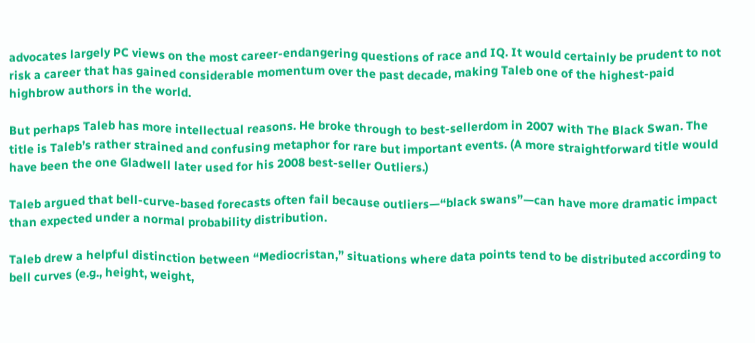advocates largely PC views on the most career-endangering questions of race and IQ. It would certainly be prudent to not risk a career that has gained considerable momentum over the past decade, making Taleb one of the highest-paid highbrow authors in the world.

But perhaps Taleb has more intellectual reasons. He broke through to best-sellerdom in 2007 with The Black Swan. The title is Taleb’s rather strained and confusing metaphor for rare but important events. (A more straightforward title would have been the one Gladwell later used for his 2008 best-seller Outliers.)

Taleb argued that bell-curve-based forecasts often fail because outliers—“black swans”—can have more dramatic impact than expected under a normal probability distribution.

Taleb drew a helpful distinction between “Mediocristan,” situations where data points tend to be distributed according to bell curves (e.g., height, weight,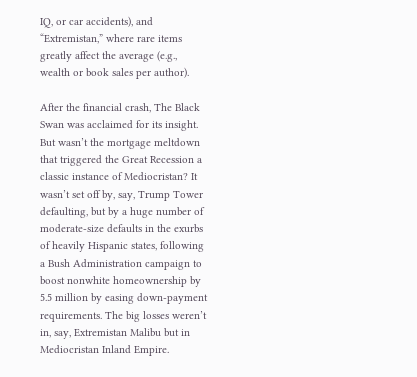IQ, or car accidents), and “Extremistan,” where rare items greatly affect the average (e.g., wealth or book sales per author).

After the financial crash, The Black Swan was acclaimed for its insight. But wasn’t the mortgage meltdown that triggered the Great Recession a classic instance of Mediocristan? It wasn’t set off by, say, Trump Tower defaulting, but by a huge number of moderate-size defaults in the exurbs of heavily Hispanic states, following a Bush Administration campaign to boost nonwhite homeownership by 5.5 million by easing down-payment requirements. The big losses weren’t in, say, Extremistan Malibu but in Mediocristan Inland Empire.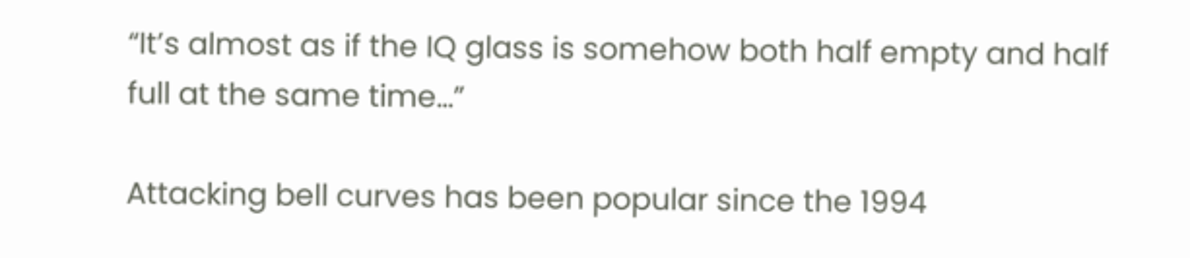“It’s almost as if the IQ glass is somehow both half empty and half full at the same time…”

Attacking bell curves has been popular since the 1994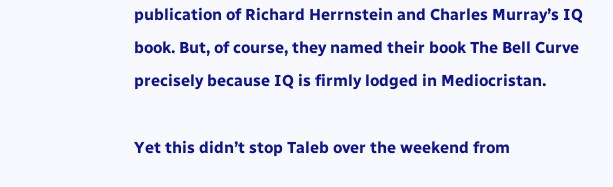publication of Richard Herrnstein and Charles Murray’s IQ book. But, of course, they named their book The Bell Curve precisely because IQ is firmly lodged in Mediocristan.

Yet this didn’t stop Taleb over the weekend from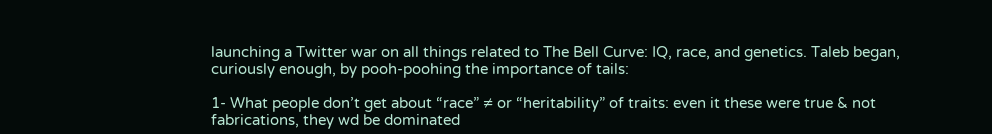launching a Twitter war on all things related to The Bell Curve: IQ, race, and genetics. Taleb began, curiously enough, by pooh-poohing the importance of tails:

1- What people don’t get about “race” ≠ or “heritability” of traits: even it these were true & not fabrications, they wd be dominated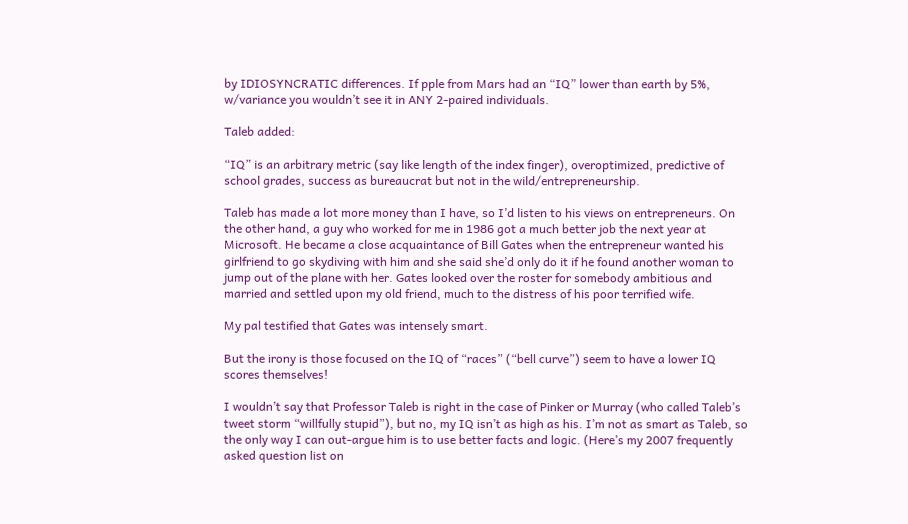by IDIOSYNCRATIC differences. If pple from Mars had an “IQ” lower than earth by 5%, w/variance you wouldn’t see it in ANY 2-paired individuals.

Taleb added:

“IQ” is an arbitrary metric (say like length of the index finger), overoptimized, predictive of school grades, success as bureaucrat but not in the wild/entrepreneurship.

Taleb has made a lot more money than I have, so I’d listen to his views on entrepreneurs. On the other hand, a guy who worked for me in 1986 got a much better job the next year at Microsoft. He became a close acquaintance of Bill Gates when the entrepreneur wanted his girlfriend to go skydiving with him and she said she’d only do it if he found another woman to jump out of the plane with her. Gates looked over the roster for somebody ambitious and married and settled upon my old friend, much to the distress of his poor terrified wife.

My pal testified that Gates was intensely smart.

But the irony is those focused on the IQ of “races” (“bell curve”) seem to have a lower IQ scores themselves!

I wouldn’t say that Professor Taleb is right in the case of Pinker or Murray (who called Taleb’s tweet storm “willfully stupid”), but no, my IQ isn’t as high as his. I’m not as smart as Taleb, so the only way I can out-argue him is to use better facts and logic. (Here’s my 2007 frequently asked question list on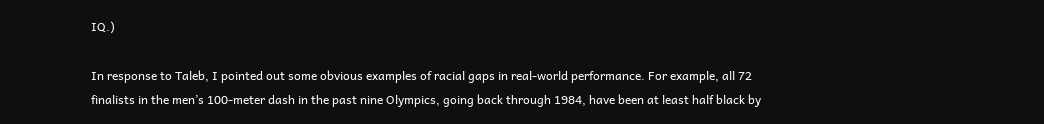IQ.)

In response to Taleb, I pointed out some obvious examples of racial gaps in real-world performance. For example, all 72 finalists in the men’s 100-meter dash in the past nine Olympics, going back through 1984, have been at least half black by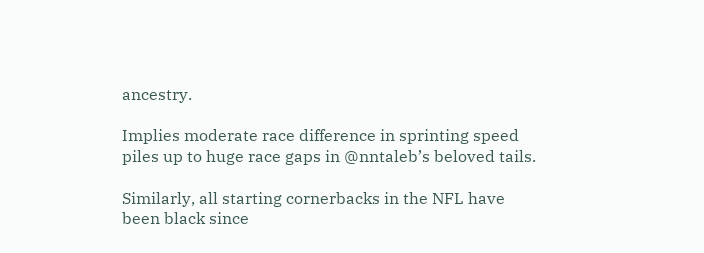ancestry.

Implies moderate race difference in sprinting speed piles up to huge race gaps in @nntaleb’s beloved tails.

Similarly, all starting cornerbacks in the NFL have been black since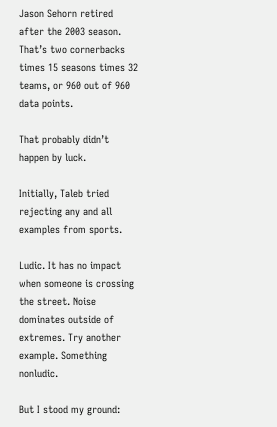Jason Sehorn retired after the 2003 season. That’s two cornerbacks times 15 seasons times 32 teams, or 960 out of 960 data points.

That probably didn’t happen by luck.

Initially, Taleb tried rejecting any and all examples from sports.

Ludic. It has no impact when someone is crossing the street. Noise dominates outside of extremes. Try another example. Something nonludic.

But I stood my ground: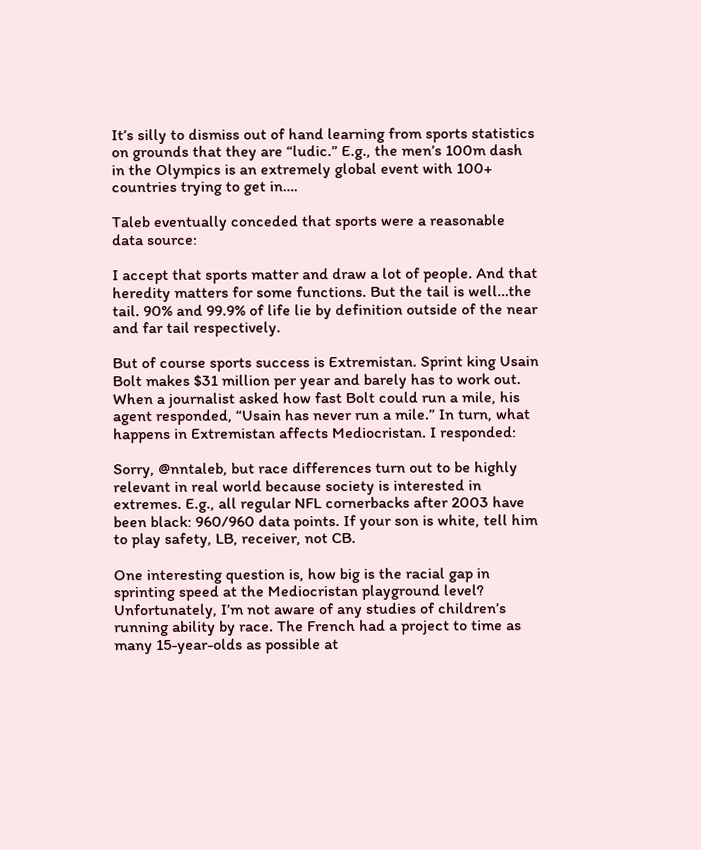It’s silly to dismiss out of hand learning from sports statistics on grounds that they are “ludic.” E.g., the men’s 100m dash in the Olympics is an extremely global event with 100+ countries trying to get in….

Taleb eventually conceded that sports were a reasonable data source:

I accept that sports matter and draw a lot of people. And that heredity matters for some functions. But the tail is well…the tail. 90% and 99.9% of life lie by definition outside of the near and far tail respectively.

But of course sports success is Extremistan. Sprint king Usain Bolt makes $31 million per year and barely has to work out. When a journalist asked how fast Bolt could run a mile, his agent responded, “Usain has never run a mile.” In turn, what happens in Extremistan affects Mediocristan. I responded:

Sorry, @nntaleb, but race differences turn out to be highly relevant in real world because society is interested in extremes. E.g., all regular NFL cornerbacks after 2003 have been black: 960/960 data points. If your son is white, tell him to play safety, LB, receiver, not CB.

One interesting question is, how big is the racial gap in sprinting speed at the Mediocristan playground level? Unfortunately, I’m not aware of any studies of children’s running ability by race. The French had a project to time as many 15-year-olds as possible at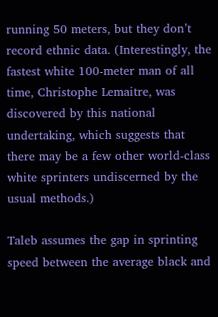running 50 meters, but they don’t record ethnic data. (Interestingly, the fastest white 100-meter man of all time, Christophe Lemaitre, was discovered by this national undertaking, which suggests that there may be a few other world-class white sprinters undiscerned by the usual methods.)

Taleb assumes the gap in sprinting speed between the average black and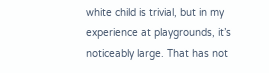white child is trivial, but in my experience at playgrounds, it’s noticeably large. That has not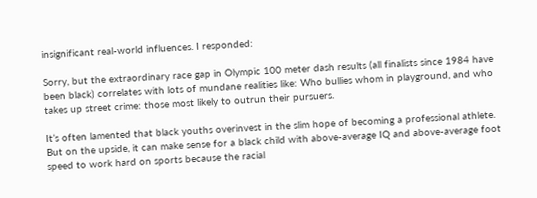insignificant real-world influences. I responded:

Sorry, but the extraordinary race gap in Olympic 100 meter dash results (all finalists since 1984 have been black) correlates with lots of mundane realities like: Who bullies whom in playground, and who takes up street crime: those most likely to outrun their pursuers.

It’s often lamented that black youths overinvest in the slim hope of becoming a professional athlete. But on the upside, it can make sense for a black child with above-average IQ and above-average foot speed to work hard on sports because the racial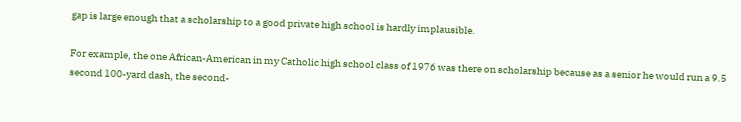gap is large enough that a scholarship to a good private high school is hardly implausible.

For example, the one African-American in my Catholic high school class of 1976 was there on scholarship because as a senior he would run a 9.5 second 100-yard dash, the second-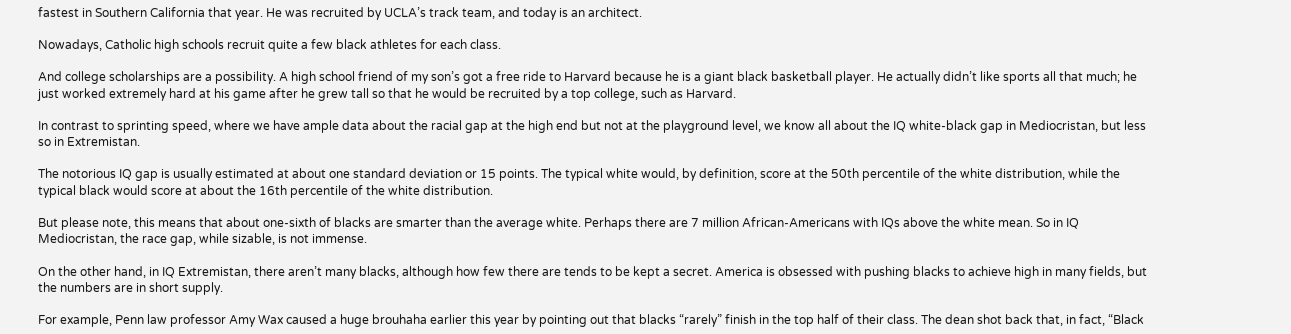fastest in Southern California that year. He was recruited by UCLA’s track team, and today is an architect.

Nowadays, Catholic high schools recruit quite a few black athletes for each class.

And college scholarships are a possibility. A high school friend of my son’s got a free ride to Harvard because he is a giant black basketball player. He actually didn’t like sports all that much; he just worked extremely hard at his game after he grew tall so that he would be recruited by a top college, such as Harvard.

In contrast to sprinting speed, where we have ample data about the racial gap at the high end but not at the playground level, we know all about the IQ white-black gap in Mediocristan, but less so in Extremistan.

The notorious IQ gap is usually estimated at about one standard deviation or 15 points. The typical white would, by definition, score at the 50th percentile of the white distribution, while the typical black would score at about the 16th percentile of the white distribution.

But please note, this means that about one-sixth of blacks are smarter than the average white. Perhaps there are 7 million African-Americans with IQs above the white mean. So in IQ Mediocristan, the race gap, while sizable, is not immense.

On the other hand, in IQ Extremistan, there aren’t many blacks, although how few there are tends to be kept a secret. America is obsessed with pushing blacks to achieve high in many fields, but the numbers are in short supply.

For example, Penn law professor Amy Wax caused a huge brouhaha earlier this year by pointing out that blacks “rarely” finish in the top half of their class. The dean shot back that, in fact, “Black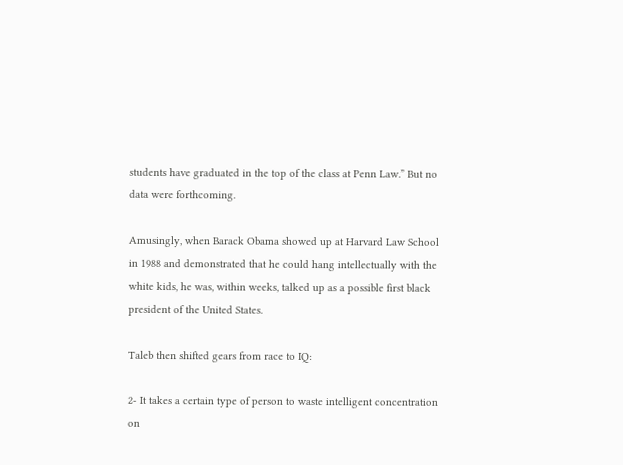students have graduated in the top of the class at Penn Law.” But no data were forthcoming.

Amusingly, when Barack Obama showed up at Harvard Law School in 1988 and demonstrated that he could hang intellectually with the white kids, he was, within weeks, talked up as a possible first black president of the United States.

Taleb then shifted gears from race to IQ:

2- It takes a certain type of person to waste intelligent concentration on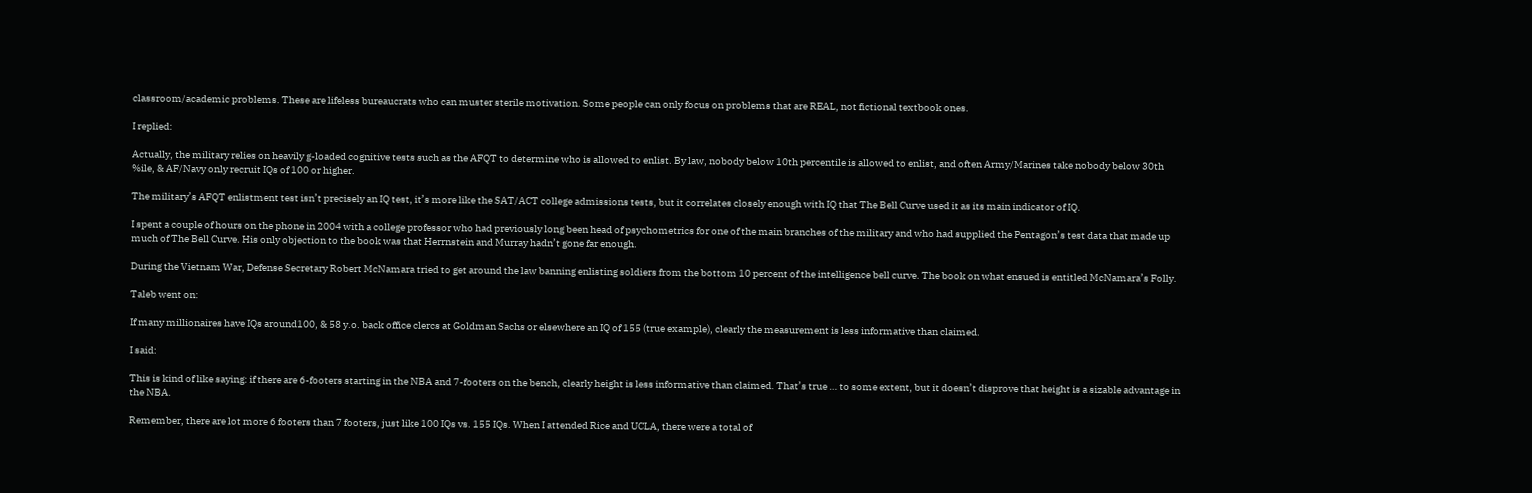classroom/academic problems. These are lifeless bureaucrats who can muster sterile motivation. Some people can only focus on problems that are REAL, not fictional textbook ones.

I replied:

Actually, the military relies on heavily g-loaded cognitive tests such as the AFQT to determine who is allowed to enlist. By law, nobody below 10th percentile is allowed to enlist, and often Army/Marines take nobody below 30th %ile, & AF/Navy only recruit IQs of 100 or higher.

The military’s AFQT enlistment test isn’t precisely an IQ test, it’s more like the SAT/ACT college admissions tests, but it correlates closely enough with IQ that The Bell Curve used it as its main indicator of IQ.

I spent a couple of hours on the phone in 2004 with a college professor who had previously long been head of psychometrics for one of the main branches of the military and who had supplied the Pentagon’s test data that made up much of The Bell Curve. His only objection to the book was that Herrnstein and Murray hadn’t gone far enough.

During the Vietnam War, Defense Secretary Robert McNamara tried to get around the law banning enlisting soldiers from the bottom 10 percent of the intelligence bell curve. The book on what ensued is entitled McNamara’s Folly.

Taleb went on:

If many millionaires have IQs around100, & 58 y.o. back office clercs at Goldman Sachs or elsewhere an IQ of 155 (true example), clearly the measurement is less informative than claimed.

I said:

This is kind of like saying: if there are 6-footers starting in the NBA and 7-footers on the bench, clearly height is less informative than claimed. That’s true … to some extent, but it doesn’t disprove that height is a sizable advantage in the NBA.

Remember, there are lot more 6 footers than 7 footers, just like 100 IQs vs. 155 IQs. When I attended Rice and UCLA, there were a total of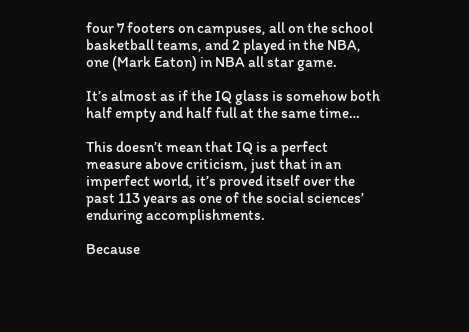four 7 footers on campuses, all on the school basketball teams, and 2 played in the NBA, one (Mark Eaton) in NBA all star game.

It’s almost as if the IQ glass is somehow both half empty and half full at the same time…

This doesn’t mean that IQ is a perfect measure above criticism, just that in an imperfect world, it’s proved itself over the past 113 years as one of the social sciences’ enduring accomplishments.

Because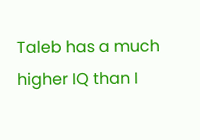Taleb has a much higher IQ than I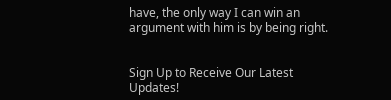have, the only way I can win an argument with him is by being right.


Sign Up to Receive Our Latest Updates!